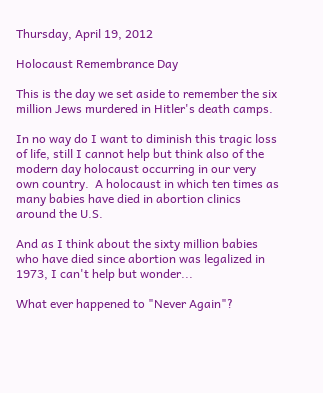Thursday, April 19, 2012

Holocaust Remembrance Day

This is the day we set aside to remember the six million Jews murdered in Hitler's death camps.

In no way do I want to diminish this tragic loss of life, still I cannot help but think also of the modern day holocaust occurring in our very own country.  A holocaust in which ten times as many babies have died in abortion clinics around the U.S.

And as I think about the sixty million babies who have died since abortion was legalized in 1973, I can't help but wonder...

What ever happened to "Never Again"?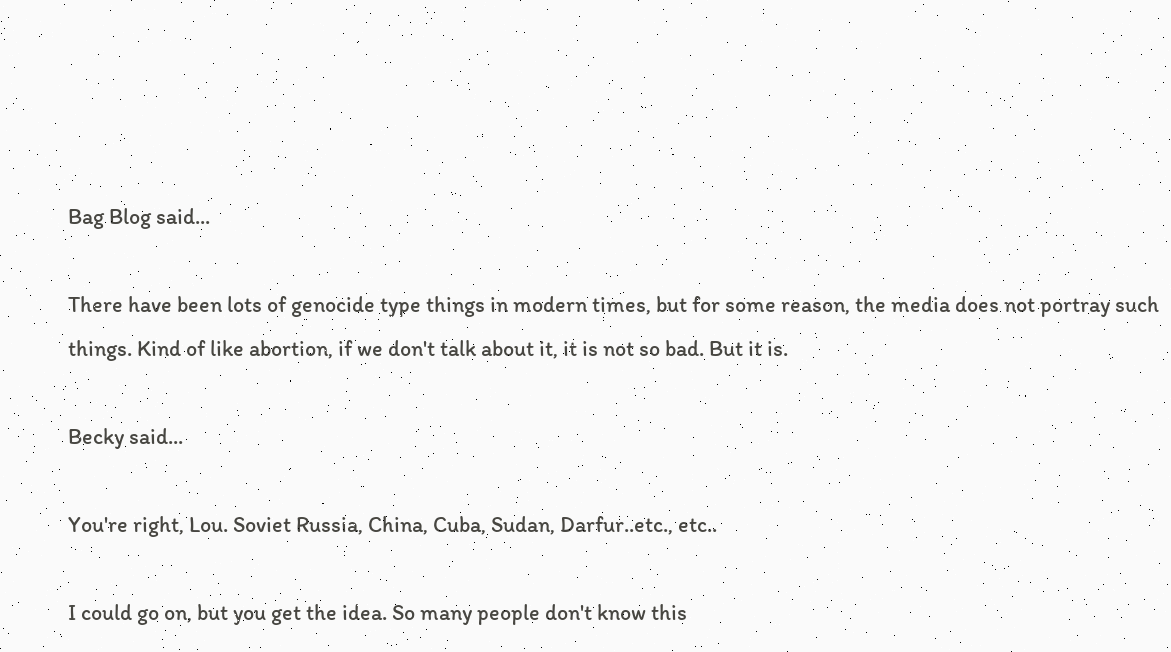Bag Blog said...

There have been lots of genocide type things in modern times, but for some reason, the media does not portray such things. Kind of like abortion, if we don't talk about it, it is not so bad. But it is.

Becky said...

You're right, Lou. Soviet Russia, China, Cuba, Sudan, Darfur..etc., etc..

I could go on, but you get the idea. So many people don't know this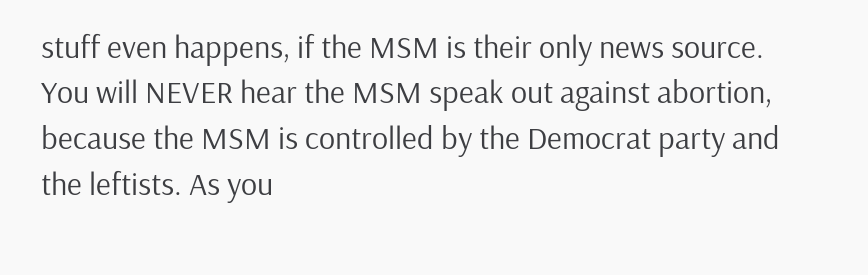stuff even happens, if the MSM is their only news source. You will NEVER hear the MSM speak out against abortion, because the MSM is controlled by the Democrat party and the leftists. As you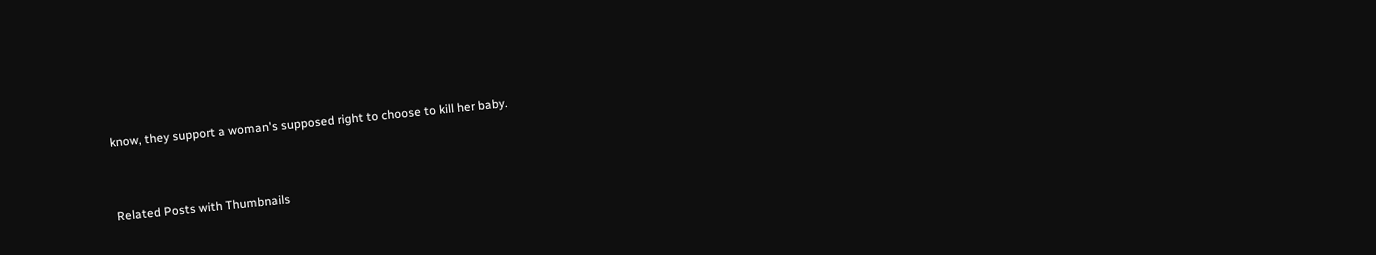know, they support a woman's supposed right to choose to kill her baby.


Related Posts with Thumbnails